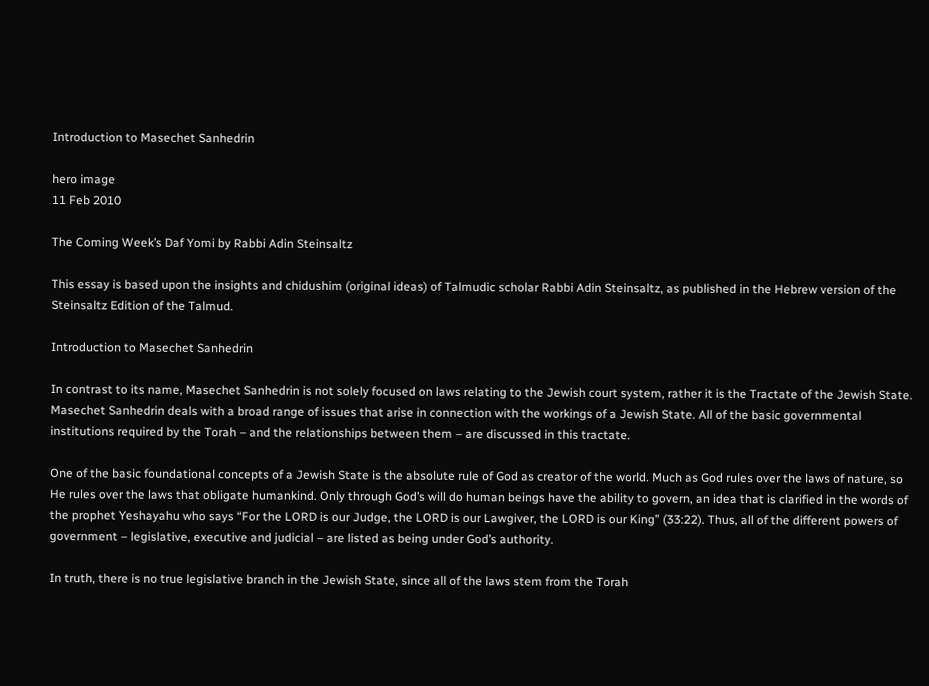Introduction to Masechet Sanhedrin

hero image
11 Feb 2010

The Coming Week’s Daf Yomi by Rabbi Adin Steinsaltz

This essay is based upon the insights and chidushim (original ideas) of Talmudic scholar Rabbi Adin Steinsaltz, as published in the Hebrew version of the Steinsaltz Edition of the Talmud.

Introduction to Masechet Sanhedrin

In contrast to its name, Masechet Sanhedrin is not solely focused on laws relating to the Jewish court system, rather it is the Tractate of the Jewish State. Masechet Sanhedrin deals with a broad range of issues that arise in connection with the workings of a Jewish State. All of the basic governmental institutions required by the Torah – and the relationships between them – are discussed in this tractate.

One of the basic foundational concepts of a Jewish State is the absolute rule of God as creator of the world. Much as God rules over the laws of nature, so He rules over the laws that obligate humankind. Only through God’s will do human beings have the ability to govern, an idea that is clarified in the words of the prophet Yeshayahu who says “For the LORD is our Judge, the LORD is our Lawgiver, the LORD is our King” (33:22). Thus, all of the different powers of government – legislative, executive and judicial – are listed as being under God’s authority.

In truth, there is no true legislative branch in the Jewish State, since all of the laws stem from the Torah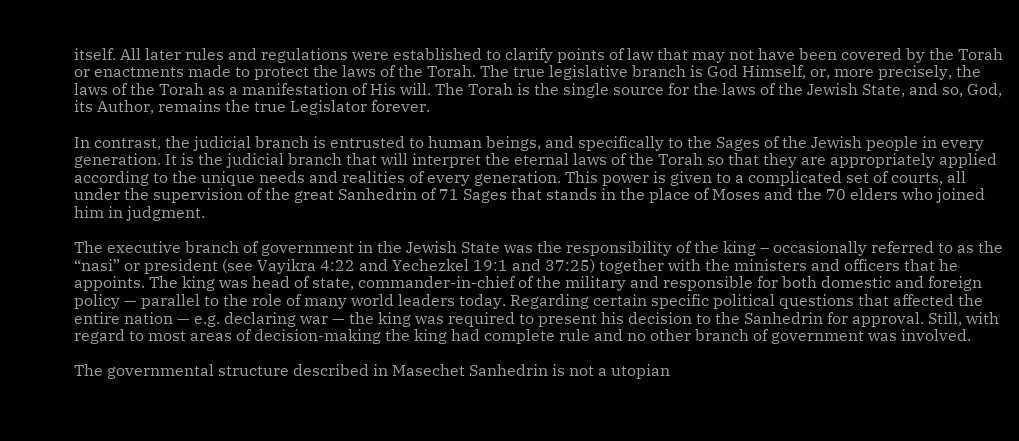itself. All later rules and regulations were established to clarify points of law that may not have been covered by the Torah or enactments made to protect the laws of the Torah. The true legislative branch is God Himself, or, more precisely, the laws of the Torah as a manifestation of His will. The Torah is the single source for the laws of the Jewish State, and so, God, its Author, remains the true Legislator forever.

In contrast, the judicial branch is entrusted to human beings, and specifically to the Sages of the Jewish people in every generation. It is the judicial branch that will interpret the eternal laws of the Torah so that they are appropriately applied according to the unique needs and realities of every generation. This power is given to a complicated set of courts, all under the supervision of the great Sanhedrin of 71 Sages that stands in the place of Moses and the 70 elders who joined him in judgment.

The executive branch of government in the Jewish State was the responsibility of the king – occasionally referred to as the “nasi” or president (see Vayikra 4:22 and Yechezkel 19:1 and 37:25) together with the ministers and officers that he appoints. The king was head of state, commander-in-chief of the military and responsible for both domestic and foreign policy — parallel to the role of many world leaders today. Regarding certain specific political questions that affected the entire nation — e.g. declaring war — the king was required to present his decision to the Sanhedrin for approval. Still, with regard to most areas of decision-making the king had complete rule and no other branch of government was involved.

The governmental structure described in Masechet Sanhedrin is not a utopian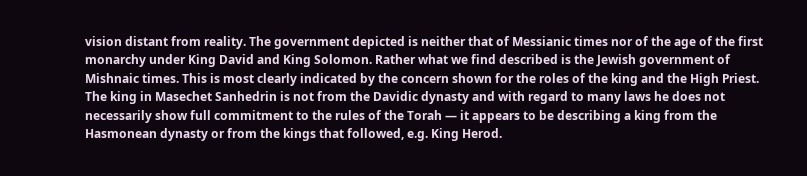vision distant from reality. The government depicted is neither that of Messianic times nor of the age of the first monarchy under King David and King Solomon. Rather what we find described is the Jewish government of Mishnaic times. This is most clearly indicated by the concern shown for the roles of the king and the High Priest. The king in Masechet Sanhedrin is not from the Davidic dynasty and with regard to many laws he does not necessarily show full commitment to the rules of the Torah — it appears to be describing a king from the Hasmonean dynasty or from the kings that followed, e.g. King Herod.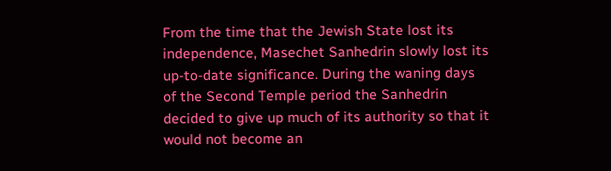From the time that the Jewish State lost its independence, Masechet Sanhedrin slowly lost its up-to-date significance. During the waning days of the Second Temple period the Sanhedrin decided to give up much of its authority so that it would not become an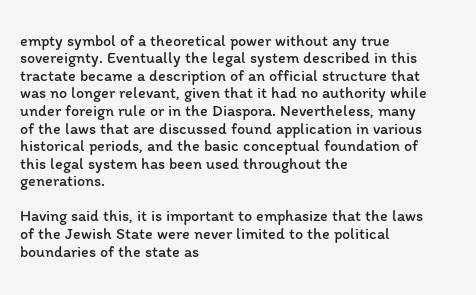empty symbol of a theoretical power without any true sovereignty. Eventually the legal system described in this tractate became a description of an official structure that was no longer relevant, given that it had no authority while under foreign rule or in the Diaspora. Nevertheless, many of the laws that are discussed found application in various historical periods, and the basic conceptual foundation of this legal system has been used throughout the generations.

Having said this, it is important to emphasize that the laws of the Jewish State were never limited to the political boundaries of the state as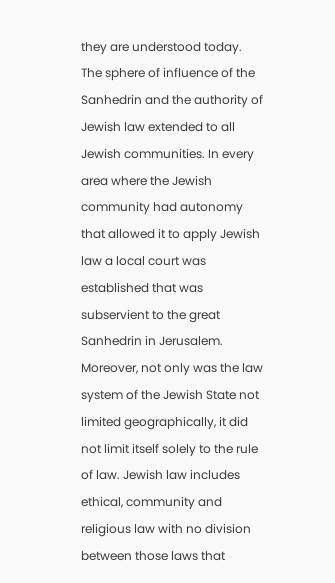they are understood today. The sphere of influence of the Sanhedrin and the authority of Jewish law extended to all Jewish communities. In every area where the Jewish community had autonomy that allowed it to apply Jewish law a local court was established that was subservient to the great Sanhedrin in Jerusalem. Moreover, not only was the law system of the Jewish State not limited geographically, it did not limit itself solely to the rule of law. Jewish law includes ethical, community and religious law with no division between those laws that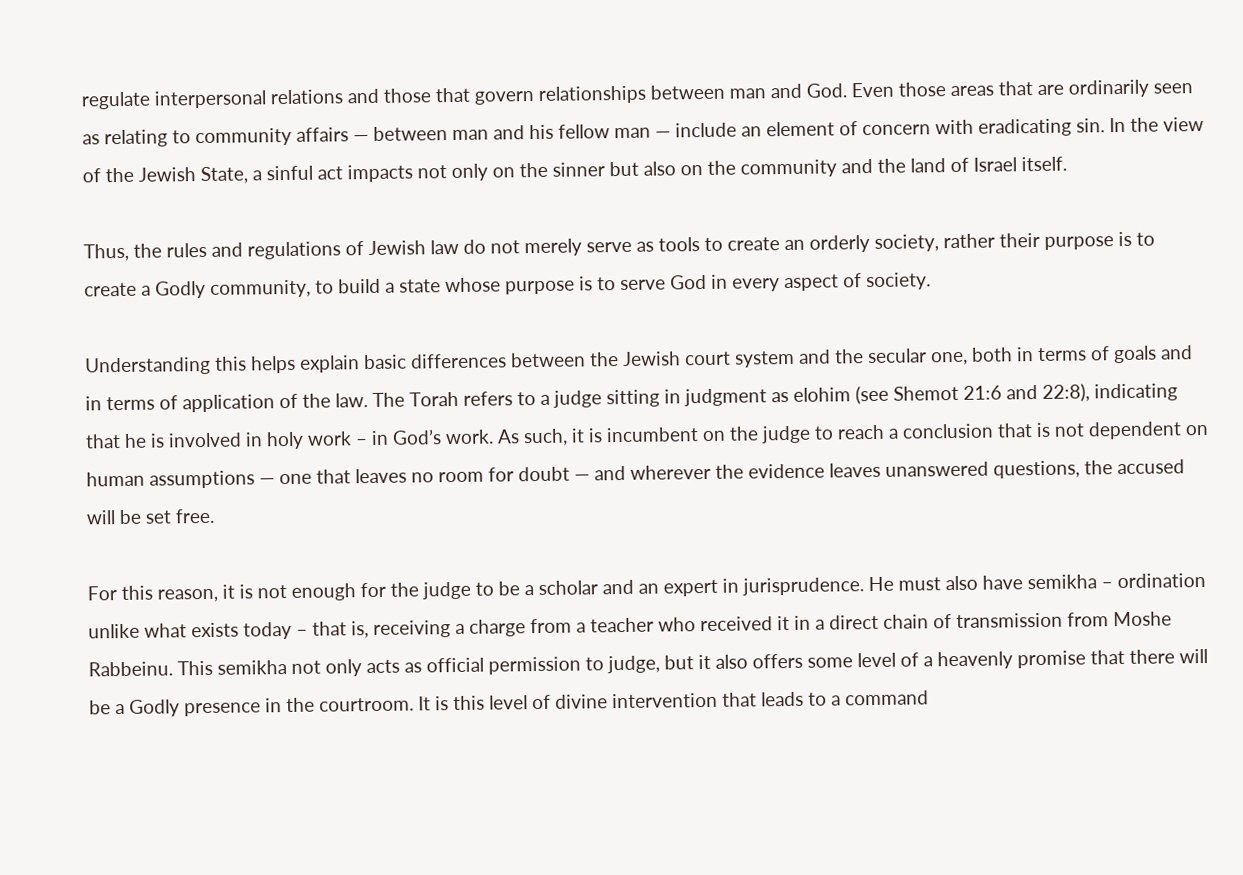regulate interpersonal relations and those that govern relationships between man and God. Even those areas that are ordinarily seen as relating to community affairs — between man and his fellow man — include an element of concern with eradicating sin. In the view of the Jewish State, a sinful act impacts not only on the sinner but also on the community and the land of Israel itself.

Thus, the rules and regulations of Jewish law do not merely serve as tools to create an orderly society, rather their purpose is to create a Godly community, to build a state whose purpose is to serve God in every aspect of society.

Understanding this helps explain basic differences between the Jewish court system and the secular one, both in terms of goals and in terms of application of the law. The Torah refers to a judge sitting in judgment as elohim (see Shemot 21:6 and 22:8), indicating that he is involved in holy work – in God’s work. As such, it is incumbent on the judge to reach a conclusion that is not dependent on human assumptions — one that leaves no room for doubt — and wherever the evidence leaves unanswered questions, the accused will be set free.

For this reason, it is not enough for the judge to be a scholar and an expert in jurisprudence. He must also have semikha – ordination unlike what exists today – that is, receiving a charge from a teacher who received it in a direct chain of transmission from Moshe Rabbeinu. This semikha not only acts as official permission to judge, but it also offers some level of a heavenly promise that there will be a Godly presence in the courtroom. It is this level of divine intervention that leads to a command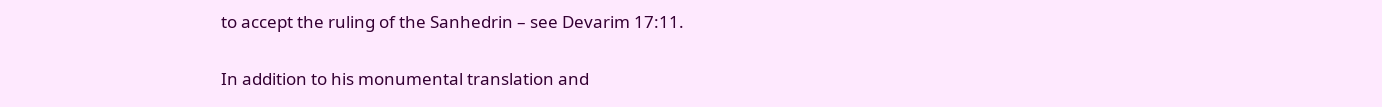to accept the ruling of the Sanhedrin – see Devarim 17:11.

In addition to his monumental translation and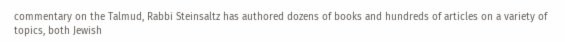commentary on the Talmud, Rabbi Steinsaltz has authored dozens of books and hundreds of articles on a variety of topics, both Jewish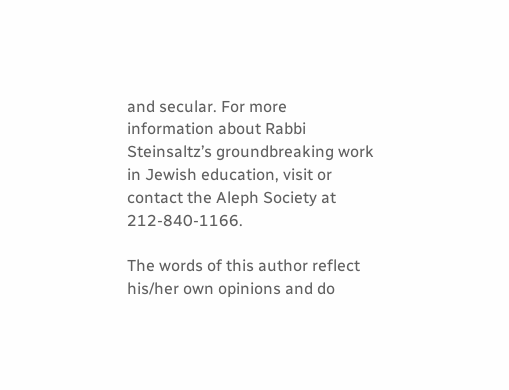and secular. For more information about Rabbi Steinsaltz’s groundbreaking work in Jewish education, visit or contact the Aleph Society at 212-840-1166.

The words of this author reflect his/her own opinions and do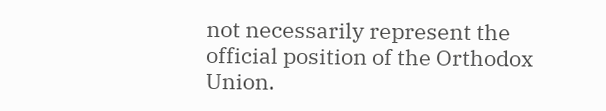not necessarily represent the official position of the Orthodox Union.